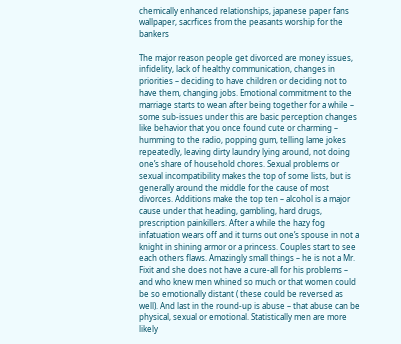chemically enhanced relationships, japanese paper fans wallpaper, sacrfices from the peasants worship for the bankers

The major reason people get divorced are money issues, infidelity, lack of healthy communication, changes in priorities – deciding to have children or deciding not to have them, changing jobs. Emotional commitment to the marriage starts to wean after being together for a while – some sub-issues under this are basic perception changes like behavior that you once found cute or charming – humming to the radio, popping gum, telling lame jokes repeatedly, leaving dirty laundry lying around, not doing one’s share of household chores. Sexual problems or sexual incompatibility makes the top of some lists, but is generally around the middle for the cause of most divorces. Additions make the top ten – alcohol is a major cause under that heading, gambling, hard drugs, prescription painkillers. After a while the hazy fog infatuation wears off and it turns out one’s spouse in not a knight in shining armor or a princess. Couples start to see each others flaws. Amazingly small things – he is not a Mr. Fixit and she does not have a cure-all for his problems – and who knew men whined so much or that women could be so emotionally distant ( these could be reversed as well). And last in the round-up is abuse – that abuse can be physical, sexual or emotional. Statistically men are more likely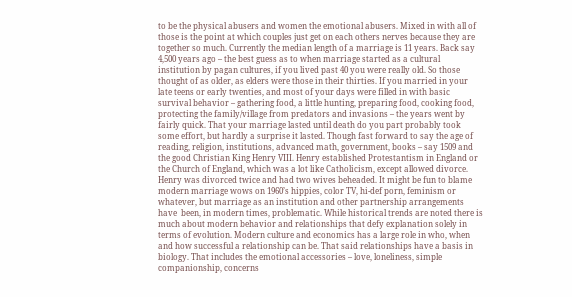to be the physical abusers and women the emotional abusers. Mixed in with all of those is the point at which couples just get on each others nerves because they are together so much. Currently the median length of a marriage is 11 years. Back say 4,500 years ago – the best guess as to when marriage started as a cultural institution by pagan cultures, if you lived past 40 you were really old. So those thought of as older, as elders were those in their thirties. If you married in your late teens or early twenties, and most of your days were filled in with basic survival behavior – gathering food, a little hunting, preparing food, cooking food, protecting the family/village from predators and invasions – the years went by fairly quick. That your marriage lasted until death do you part probably took some effort, but hardly a surprise it lasted. Though fast forward to say the age of reading, religion, institutions, advanced math, government, books – say 1509 and the good Christian King Henry VIII. Henry established Protestantism in England or the Church of England, which was a lot like Catholicism, except allowed divorce. Henry was divorced twice and had two wives beheaded. It might be fun to blame modern marriage wows on 1960’s hippies, color TV, hi-def porn, feminism or whatever, but marriage as an institution and other partnership arrangements have  been, in modern times, problematic. While historical trends are noted there is much about modern behavior and relationships that defy explanation solely in terms of evolution. Modern culture and economics has a large role in who, when and how successful a relationship can be. That said relationships have a basis in biology. That includes the emotional accessories – love, loneliness, simple companionship, concerns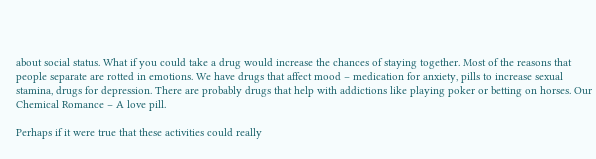about social status. What if you could take a drug would increase the chances of staying together. Most of the reasons that people separate are rotted in emotions. We have drugs that affect mood – medication for anxiety, pills to increase sexual stamina, drugs for depression. There are probably drugs that help with addictions like playing poker or betting on horses. Our Chemical Romance – A love pill.

Perhaps if it were true that these activities could really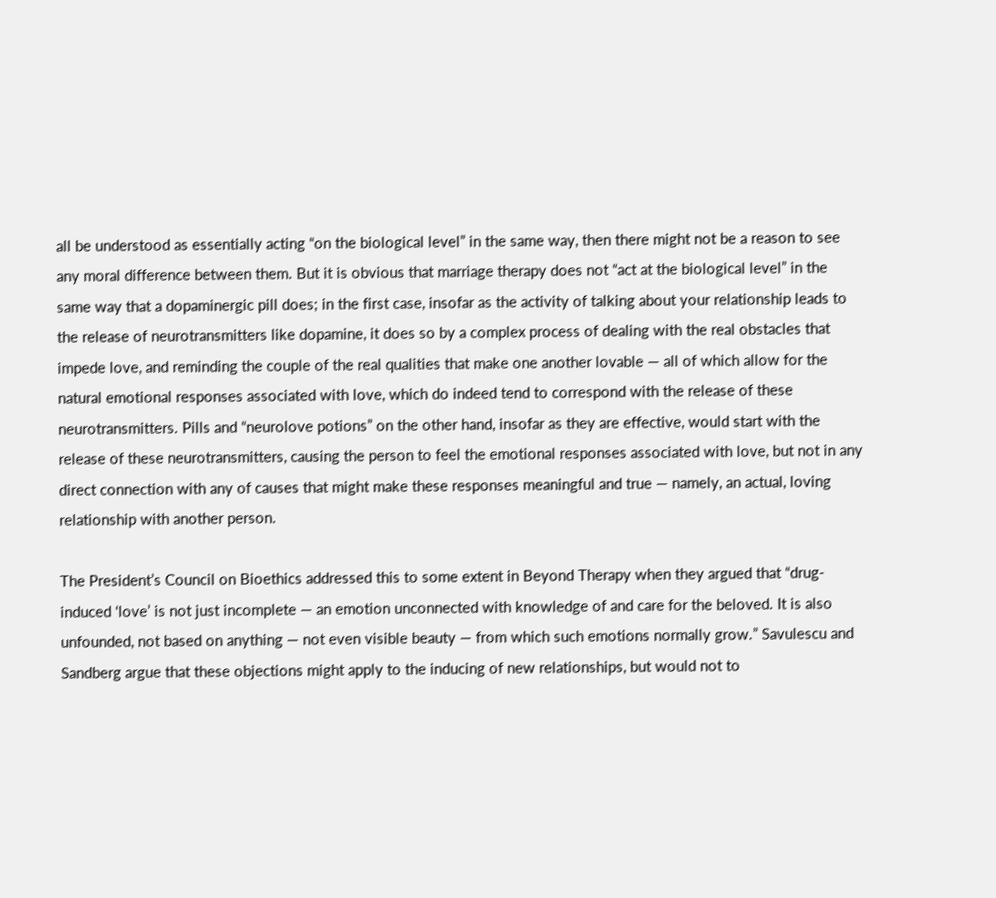all be understood as essentially acting “on the biological level” in the same way, then there might not be a reason to see any moral difference between them. But it is obvious that marriage therapy does not “act at the biological level” in the same way that a dopaminergic pill does; in the first case, insofar as the activity of talking about your relationship leads to the release of neurotransmitters like dopamine, it does so by a complex process of dealing with the real obstacles that impede love, and reminding the couple of the real qualities that make one another lovable — all of which allow for the natural emotional responses associated with love, which do indeed tend to correspond with the release of these neurotransmitters. Pills and “neurolove potions” on the other hand, insofar as they are effective, would start with the release of these neurotransmitters, causing the person to feel the emotional responses associated with love, but not in any direct connection with any of causes that might make these responses meaningful and true — namely, an actual, loving relationship with another person.

The President’s Council on Bioethics addressed this to some extent in Beyond Therapy when they argued that “drug-induced ‘love’ is not just incomplete — an emotion unconnected with knowledge of and care for the beloved. It is also unfounded, not based on anything — not even visible beauty — from which such emotions normally grow.” Savulescu and Sandberg argue that these objections might apply to the inducing of new relationships, but would not to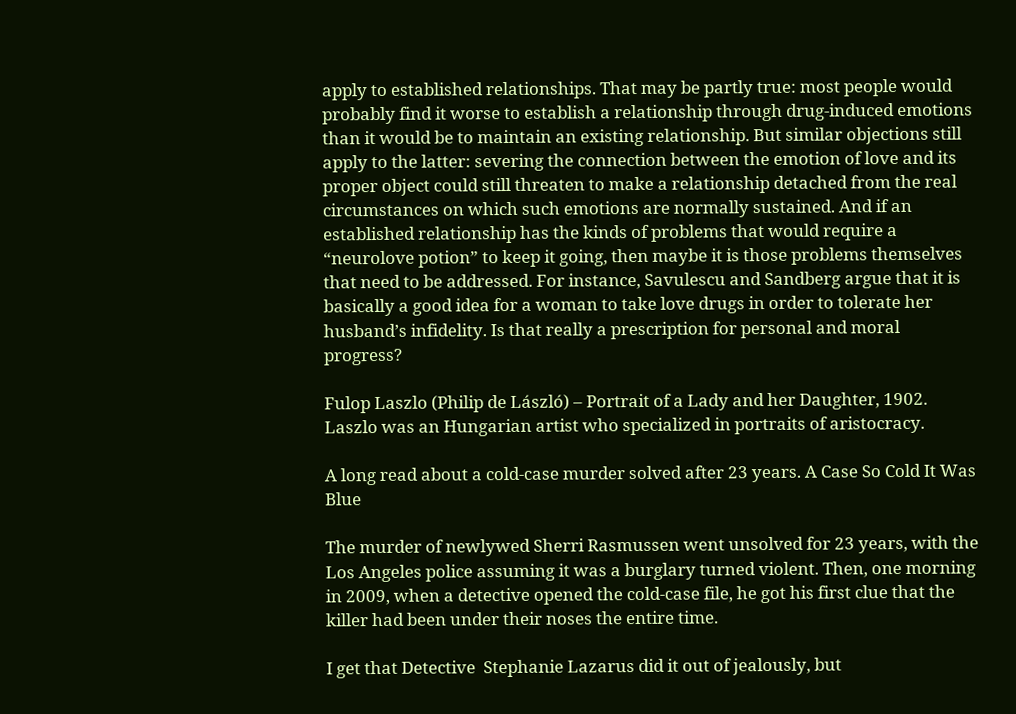apply to established relationships. That may be partly true: most people would probably find it worse to establish a relationship through drug-induced emotions than it would be to maintain an existing relationship. But similar objections still apply to the latter: severing the connection between the emotion of love and its proper object could still threaten to make a relationship detached from the real circumstances on which such emotions are normally sustained. And if an established relationship has the kinds of problems that would require a “neurolove potion” to keep it going, then maybe it is those problems themselves that need to be addressed. For instance, Savulescu and Sandberg argue that it is basically a good idea for a woman to take love drugs in order to tolerate her husband’s infidelity. Is that really a prescription for personal and moral progress?

Fulop Laszlo (Philip de László) – Portrait of a Lady and her Daughter, 1902. Laszlo was an Hungarian artist who specialized in portraits of aristocracy.

A long read about a cold-case murder solved after 23 years. A Case So Cold It Was Blue

The murder of newlywed Sherri Rasmussen went unsolved for 23 years, with the Los Angeles police assuming it was a burglary turned violent. Then, one morning in 2009, when a detective opened the cold-case file, he got his first clue that the killer had been under their noses the entire time.

I get that Detective  Stephanie Lazarus did it out of jealously, but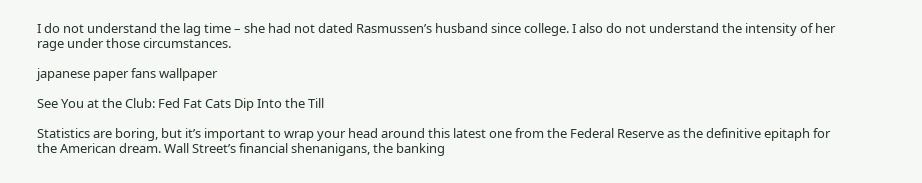I do not understand the lag time – she had not dated Rasmussen’s husband since college. I also do not understand the intensity of her rage under those circumstances.

japanese paper fans wallpaper

See You at the Club: Fed Fat Cats Dip Into the Till

Statistics are boring, but it’s important to wrap your head around this latest one from the Federal Reserve as the definitive epitaph for the American dream. Wall Street’s financial shenanigans, the banking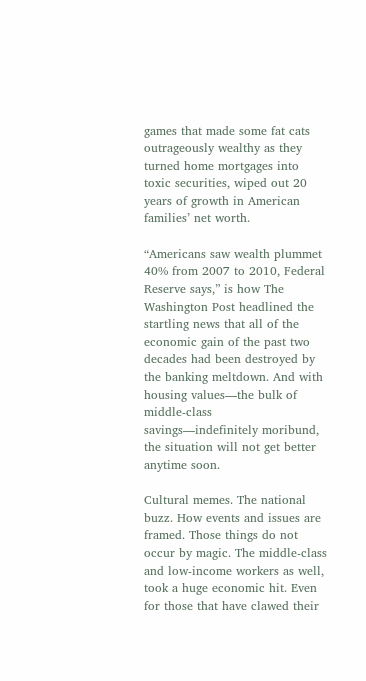games that made some fat cats outrageously wealthy as they turned home mortgages into toxic securities, wiped out 20 years of growth in American families’ net worth.

“Americans saw wealth plummet 40% from 2007 to 2010, Federal Reserve says,” is how The Washington Post headlined the startling news that all of the economic gain of the past two decades had been destroyed by the banking meltdown. And with housing values—the bulk of middle-class savings—indefinitely moribund, the situation will not get better anytime soon.

Cultural memes. The national buzz. How events and issues are framed. Those things do not occur by magic. The middle-class and low-income workers as well, took a huge economic hit. Even for those that have clawed their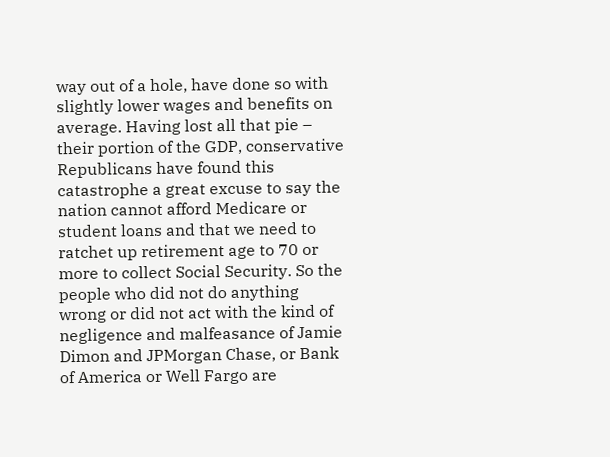way out of a hole, have done so with slightly lower wages and benefits on average. Having lost all that pie – their portion of the GDP, conservative Republicans have found this catastrophe a great excuse to say the nation cannot afford Medicare or student loans and that we need to ratchet up retirement age to 70 or more to collect Social Security. So the people who did not do anything wrong or did not act with the kind of negligence and malfeasance of Jamie Dimon and JPMorgan Chase, or Bank of America or Well Fargo are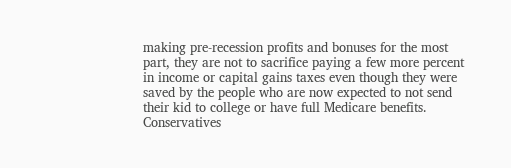making pre-recession profits and bonuses for the most part, they are not to sacrifice paying a few more percent in income or capital gains taxes even though they were saved by the people who are now expected to not send their kid to college or have full Medicare benefits. Conservatives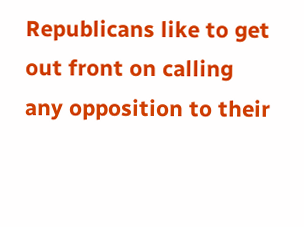Republicans like to get out front on calling any opposition to their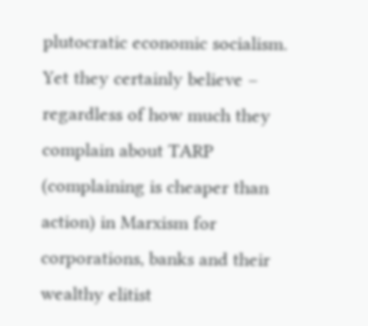plutocratic economic socialism. Yet they certainly believe – regardless of how much they complain about TARP (complaining is cheaper than action) in Marxism for corporations, banks and their wealthy elitist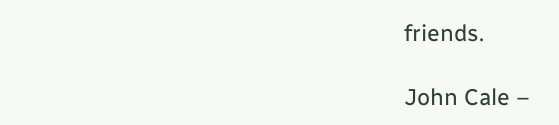friends.

John Cale –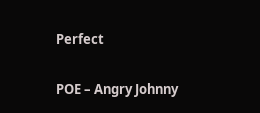Perfect

POE – Angry Johnny